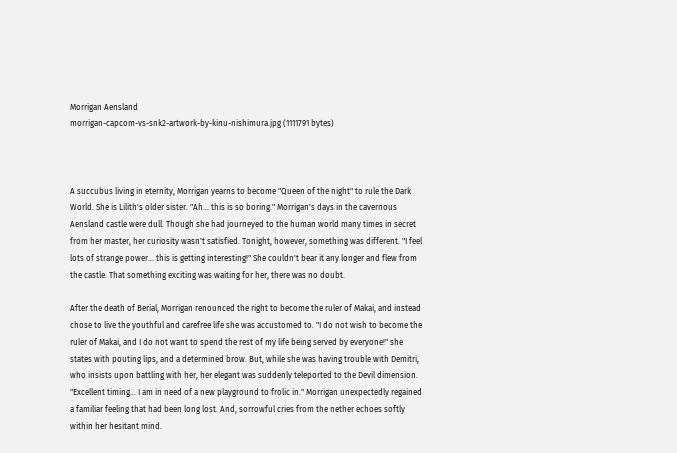Morrigan Aensland
morrigan-capcom-vs-snk2-artwork-by-kinu-nishimura.jpg (1111791 bytes)



A succubus living in eternity, Morrigan yearns to become "Queen of the night" to rule the Dark World. She is Lilith's older sister. "Ah... this is so boring." Morrigan's days in the cavernous Aensland castle were dull. Though she had journeyed to the human world many times in secret from her master, her curiosity wasn't satisfied. Tonight, however, something was different. "I feel lots of strange power... this is getting interesting!" She couldn't bear it any longer and flew from the castle. That something exciting was waiting for her, there was no doubt.

After the death of Berial, Morrigan renounced the right to become the ruler of Makai, and instead chose to live the youthful and carefree life she was accustomed to. "I do not wish to become the ruler of Makai, and I do not want to spend the rest of my life being served by everyone!" she states with pouting lips, and a determined brow. But, while she was having trouble with Demitri, who insists upon battling with her, her elegant was suddenly teleported to the Devil dimension. "Excellent timing... I am in need of a new playground to frolic in." Morrigan unexpectedly regained a familiar feeling that had been long lost. And, sorrowful cries from the nether echoes softly within her hesitant mind.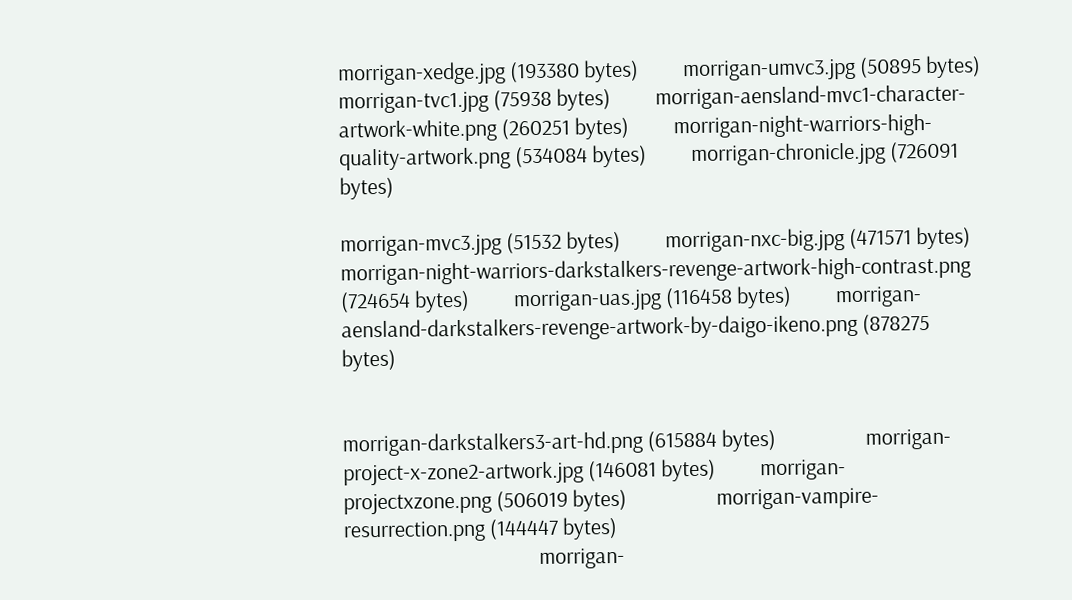morrigan-xedge.jpg (193380 bytes)         morrigan-umvc3.jpg (50895 bytes)         morrigan-tvc1.jpg (75938 bytes)         morrigan-aensland-mvc1-character-artwork-white.png (260251 bytes)         morrigan-night-warriors-high-quality-artwork.png (534084 bytes)         morrigan-chronicle.jpg (726091 bytes)

morrigan-mvc3.jpg (51532 bytes)         morrigan-nxc-big.jpg (471571 bytes)                  morrigan-night-warriors-darkstalkers-revenge-artwork-high-contrast.png (724654 bytes)         morrigan-uas.jpg (116458 bytes)         morrigan-aensland-darkstalkers-revenge-artwork-by-daigo-ikeno.png (878275 bytes)


morrigan-darkstalkers3-art-hd.png (615884 bytes)                  morrigan-project-x-zone2-artwork.jpg (146081 bytes)         morrigan-projectxzone.png (506019 bytes)                  morrigan-vampire-resurrection.png (144447 bytes)
                                       morrigan-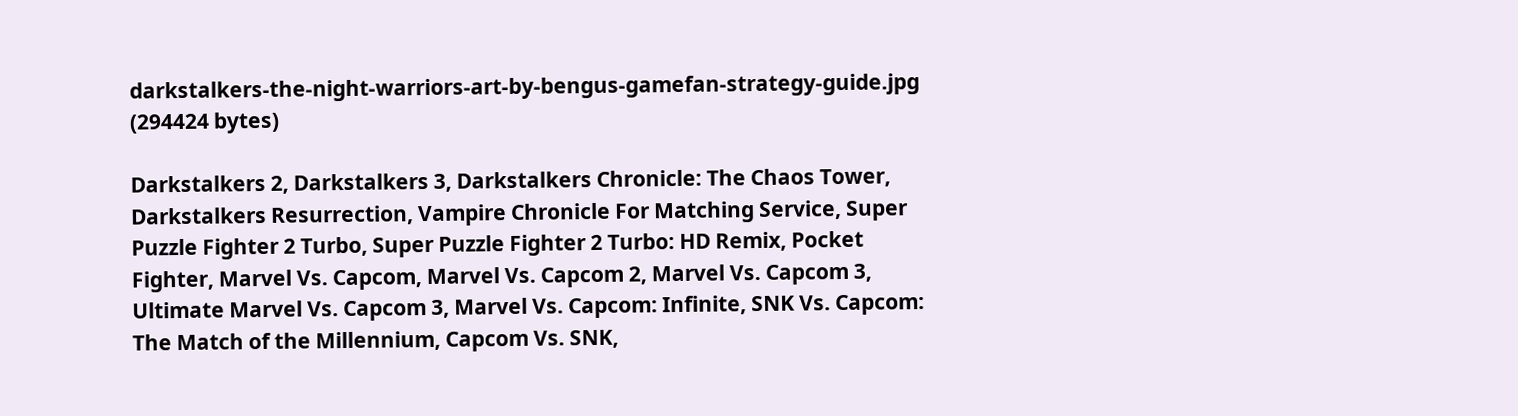darkstalkers-the-night-warriors-art-by-bengus-gamefan-strategy-guide.jpg (294424 bytes)

Darkstalkers 2, Darkstalkers 3, Darkstalkers Chronicle: The Chaos Tower, Darkstalkers Resurrection, Vampire Chronicle For Matching Service, Super Puzzle Fighter 2 Turbo, Super Puzzle Fighter 2 Turbo: HD Remix, Pocket Fighter, Marvel Vs. Capcom, Marvel Vs. Capcom 2, Marvel Vs. Capcom 3, Ultimate Marvel Vs. Capcom 3, Marvel Vs. Capcom: Infinite, SNK Vs. Capcom: The Match of the Millennium, Capcom Vs. SNK,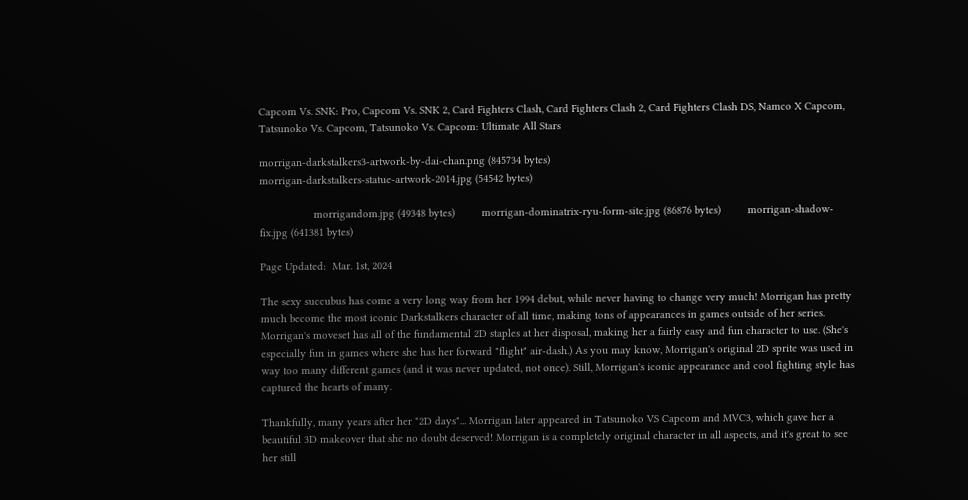Capcom Vs. SNK: Pro, Capcom Vs. SNK 2, Card Fighters Clash, Card Fighters Clash 2, Card Fighters Clash DS, Namco X Capcom, Tatsunoko Vs. Capcom, Tatsunoko Vs. Capcom: Ultimate All Stars

morrigan-darkstalkers3-artwork-by-dai-chan.png (845734 bytes)
morrigan-darkstalkers-statue-artwork-2014.jpg (54542 bytes)

                  morrigandom.jpg (49348 bytes)         morrigan-dominatrix-ryu-form-site.jpg (86876 bytes)         morrigan-shadow-fix.jpg (641381 bytes)

Page Updated:  Mar. 1st, 2024

The sexy succubus has come a very long way from her 1994 debut, while never having to change very much! Morrigan has pretty much become the most iconic Darkstalkers character of all time, making tons of appearances in games outside of her series. Morrigan's moveset has all of the fundamental 2D staples at her disposal, making her a fairly easy and fun character to use. (She's especially fun in games where she has her forward "flight" air-dash.) As you may know, Morrigan's original 2D sprite was used in way too many different games (and it was never updated, not once). Still, Morrigan's iconic appearance and cool fighting style has captured the hearts of many.

Thankfully, many years after her "2D days"... Morrigan later appeared in Tatsunoko VS Capcom and MVC3, which gave her a beautiful 3D makeover that she no doubt deserved! Morrigan is a completely original character in all aspects, and it's great to see her still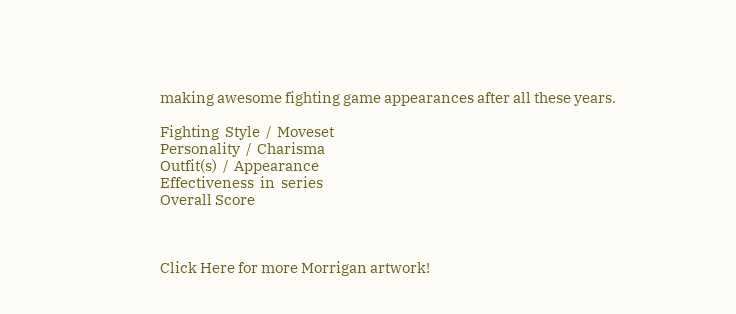making awesome fighting game appearances after all these years.

Fighting  Style  /  Moveset
Personality  /  Charisma
Outfit(s)  /  Appearance
Effectiveness  in  series
Overall Score



Click Here for more Morrigan artwork!